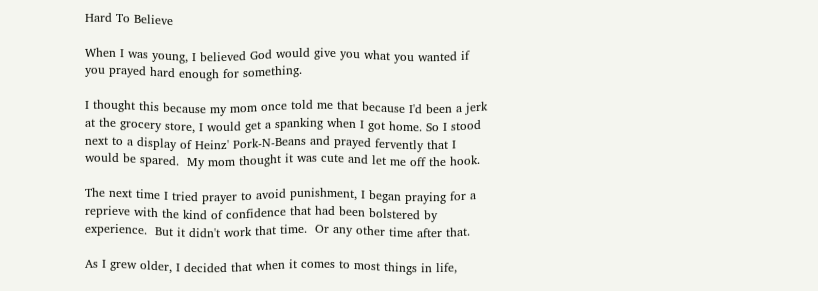Hard To Believe

When I was young, I believed God would give you what you wanted if you prayed hard enough for something.

I thought this because my mom once told me that because I'd been a jerk at the grocery store, I would get a spanking when I got home. So I stood next to a display of Heinz' Pork-N-Beans and prayed fervently that I would be spared.  My mom thought it was cute and let me off the hook.

The next time I tried prayer to avoid punishment, I began praying for a reprieve with the kind of confidence that had been bolstered by experience.  But it didn't work that time.  Or any other time after that.

As I grew older, I decided that when it comes to most things in life,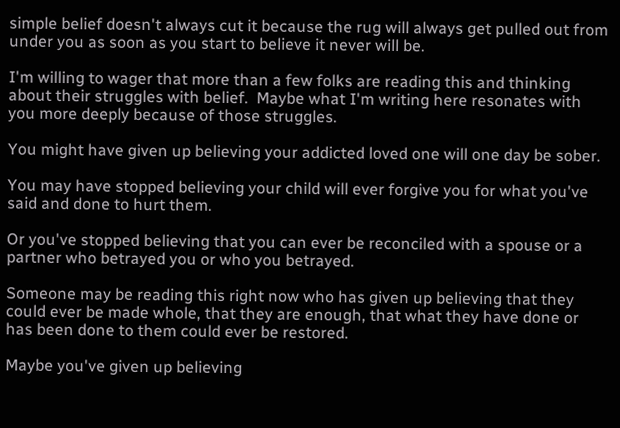simple belief doesn't always cut it because the rug will always get pulled out from under you as soon as you start to believe it never will be.

I'm willing to wager that more than a few folks are reading this and thinking about their struggles with belief.  Maybe what I'm writing here resonates with you more deeply because of those struggles.

You might have given up believing your addicted loved one will one day be sober.

You may have stopped believing your child will ever forgive you for what you've said and done to hurt them.

Or you've stopped believing that you can ever be reconciled with a spouse or a partner who betrayed you or who you betrayed.

Someone may be reading this right now who has given up believing that they could ever be made whole, that they are enough, that what they have done or has been done to them could ever be restored.

Maybe you've given up believing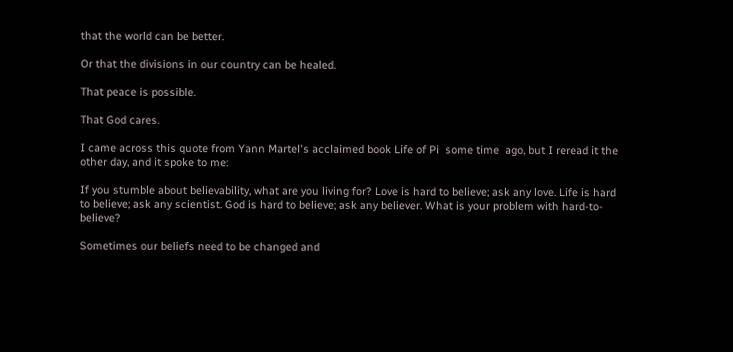that the world can be better.

Or that the divisions in our country can be healed.

That peace is possible.

That God cares.

I came across this quote from Yann Martel's acclaimed book Life of Pi  some time  ago, but I reread it the other day, and it spoke to me:

If you stumble about believability, what are you living for? Love is hard to believe; ask any love. Life is hard to believe; ask any scientist. God is hard to believe; ask any believer. What is your problem with hard-to-believe?

Sometimes our beliefs need to be changed and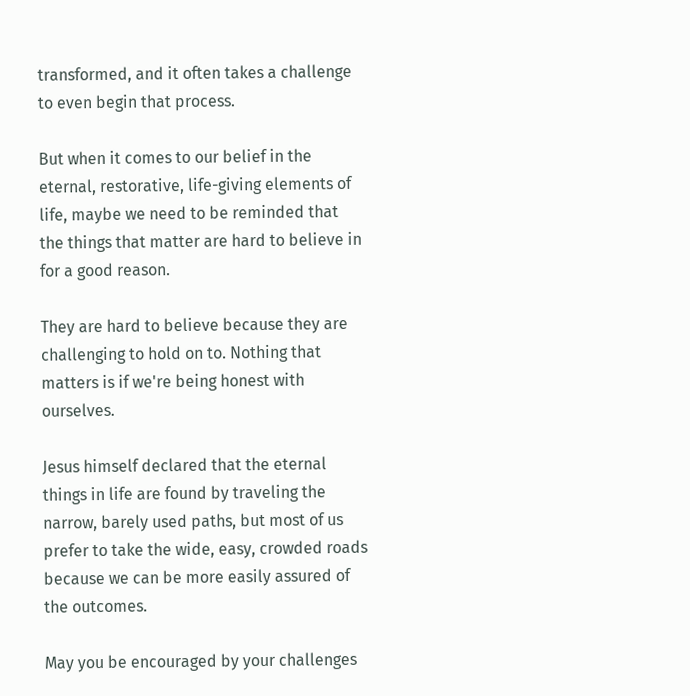transformed, and it often takes a challenge to even begin that process.

But when it comes to our belief in the eternal, restorative, life-giving elements of life, maybe we need to be reminded that the things that matter are hard to believe in for a good reason.

They are hard to believe because they are challenging to hold on to. Nothing that matters is if we're being honest with ourselves.

Jesus himself declared that the eternal things in life are found by traveling the narrow, barely used paths, but most of us prefer to take the wide, easy, crowded roads because we can be more easily assured of the outcomes.

May you be encouraged by your challenges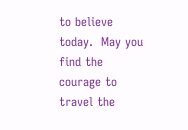to believe today.  May you find the courage to travel the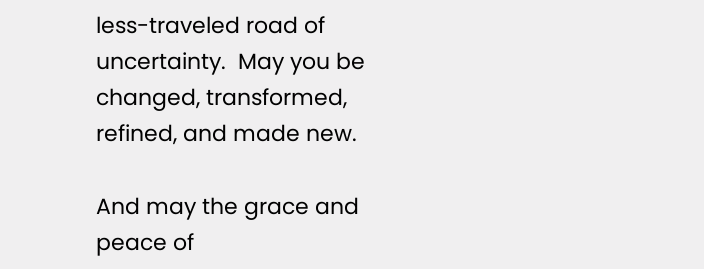less-traveled road of uncertainty.  May you be changed, transformed, refined, and made new.

And may the grace and peace of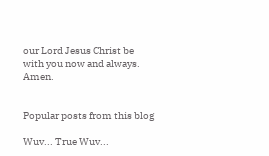our Lord Jesus Christ be with you now and always. Amen.


Popular posts from this blog

Wuv... True Wuv...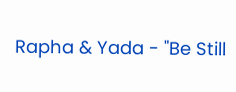Rapha & Yada - "Be Still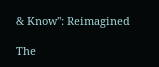& Know": Reimagined

The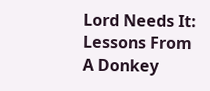Lord Needs It: Lessons From A Donkey